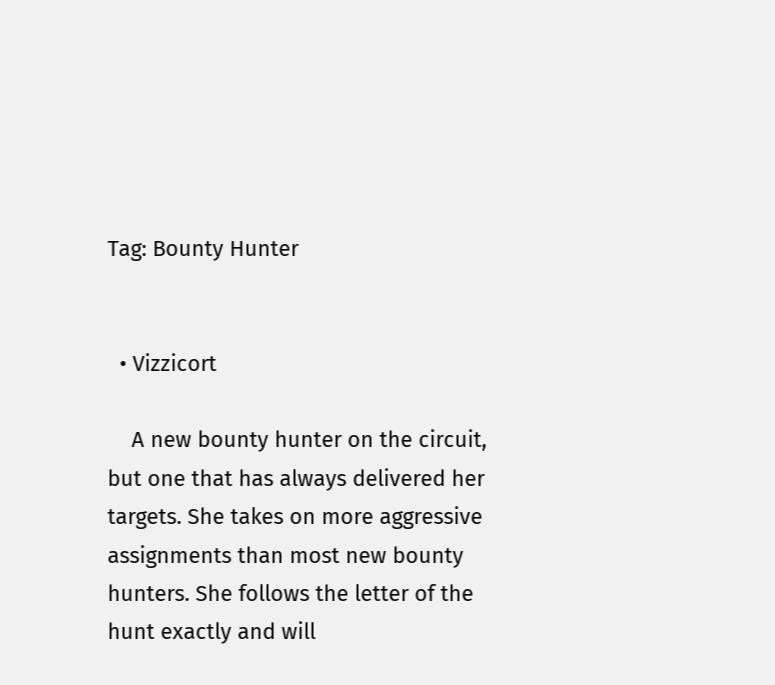Tag: Bounty Hunter


  • Vizzicort

    A new bounty hunter on the circuit, but one that has always delivered her targets. She takes on more aggressive assignments than most new bounty hunters. She follows the letter of the hunt exactly and will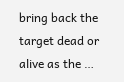bring back the target dead or alive as the …